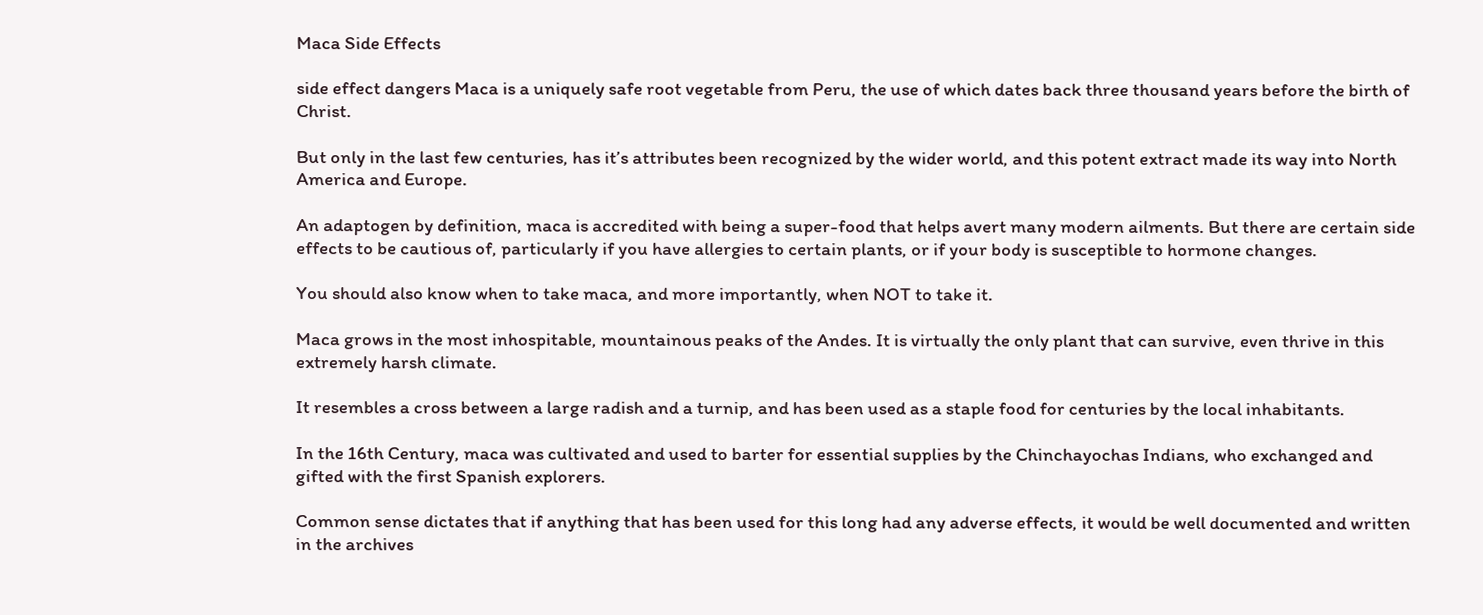Maca Side Effects

side effect dangers Maca is a uniquely safe root vegetable from Peru, the use of which dates back three thousand years before the birth of Christ.

But only in the last few centuries, has it’s attributes been recognized by the wider world, and this potent extract made its way into North America and Europe.

An adaptogen by definition, maca is accredited with being a super-food that helps avert many modern ailments. But there are certain side effects to be cautious of, particularly if you have allergies to certain plants, or if your body is susceptible to hormone changes.

You should also know when to take maca, and more importantly, when NOT to take it.

Maca grows in the most inhospitable, mountainous peaks of the Andes. It is virtually the only plant that can survive, even thrive in this extremely harsh climate.

It resembles a cross between a large radish and a turnip, and has been used as a staple food for centuries by the local inhabitants.

In the 16th Century, maca was cultivated and used to barter for essential supplies by the Chinchayochas Indians, who exchanged and gifted with the first Spanish explorers.

Common sense dictates that if anything that has been used for this long had any adverse effects, it would be well documented and written in the archives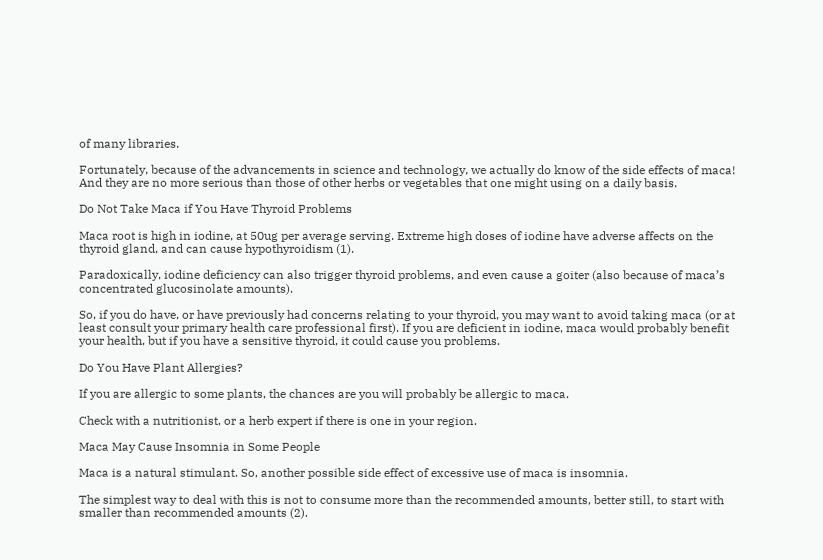of many libraries.

Fortunately, because of the advancements in science and technology, we actually do know of the side effects of maca! And they are no more serious than those of other herbs or vegetables that one might using on a daily basis.

Do Not Take Maca if You Have Thyroid Problems

Maca root is high in iodine, at 50ug per average serving. Extreme high doses of iodine have adverse affects on the thyroid gland, and can cause hypothyroidism (1).

Paradoxically, iodine deficiency can also trigger thyroid problems, and even cause a goiter (also because of maca’s concentrated glucosinolate amounts).

So, if you do have, or have previously had concerns relating to your thyroid, you may want to avoid taking maca (or at least consult your primary health care professional first). If you are deficient in iodine, maca would probably benefit your health, but if you have a sensitive thyroid, it could cause you problems.

Do You Have Plant Allergies?

If you are allergic to some plants, the chances are you will probably be allergic to maca.

Check with a nutritionist, or a herb expert if there is one in your region.

Maca May Cause Insomnia in Some People

Maca is a natural stimulant. So, another possible side effect of excessive use of maca is insomnia.

The simplest way to deal with this is not to consume more than the recommended amounts, better still, to start with smaller than recommended amounts (2).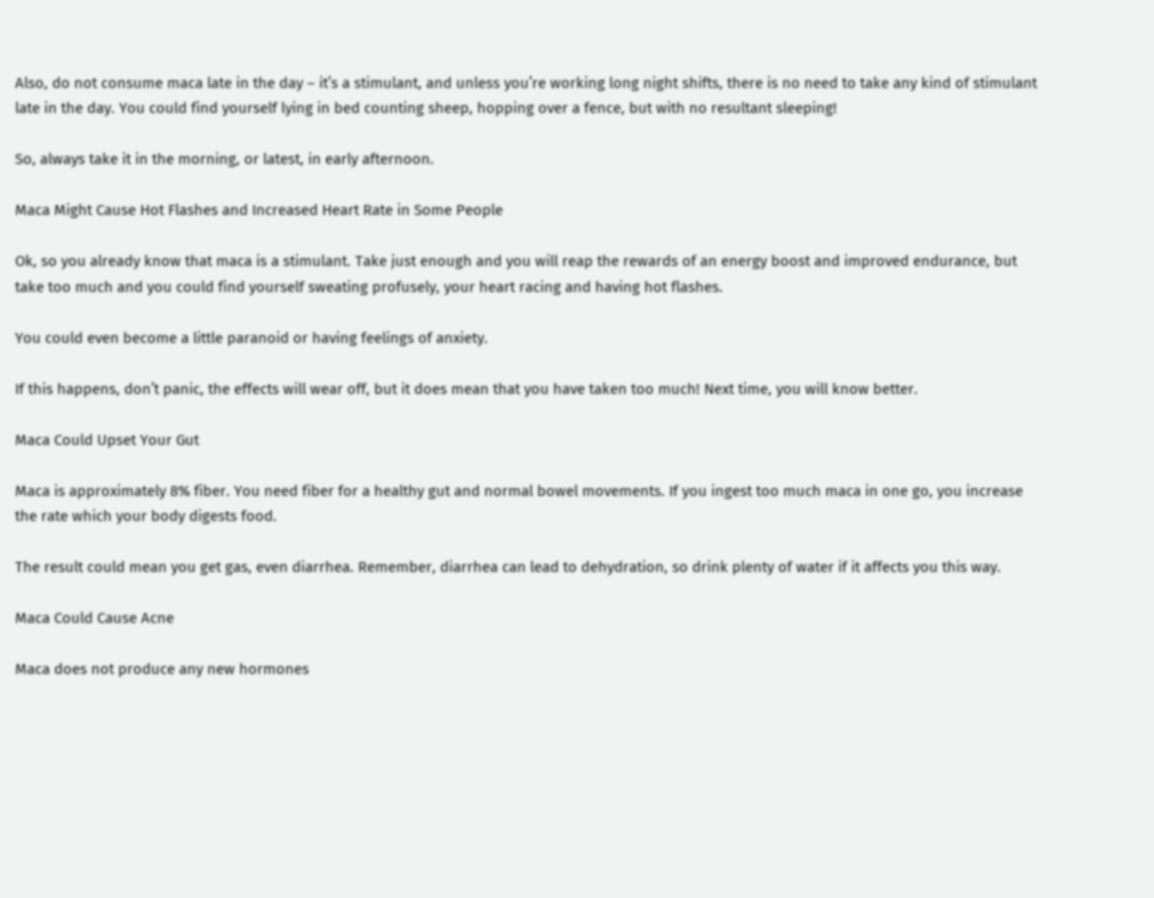Also, do not consume maca late in the day – it’s a stimulant, and unless you’re working long night shifts, there is no need to take any kind of stimulant late in the day. You could find yourself lying in bed counting sheep, hopping over a fence, but with no resultant sleeping!

So, always take it in the morning, or latest, in early afternoon.

Maca Might Cause Hot Flashes and Increased Heart Rate in Some People

Ok, so you already know that maca is a stimulant. Take just enough and you will reap the rewards of an energy boost and improved endurance, but take too much and you could find yourself sweating profusely, your heart racing and having hot flashes.

You could even become a little paranoid or having feelings of anxiety.

If this happens, don’t panic, the effects will wear off, but it does mean that you have taken too much! Next time, you will know better.

Maca Could Upset Your Gut

Maca is approximately 8% fiber. You need fiber for a healthy gut and normal bowel movements. If you ingest too much maca in one go, you increase the rate which your body digests food.

The result could mean you get gas, even diarrhea. Remember, diarrhea can lead to dehydration, so drink plenty of water if it affects you this way.

Maca Could Cause Acne

Maca does not produce any new hormones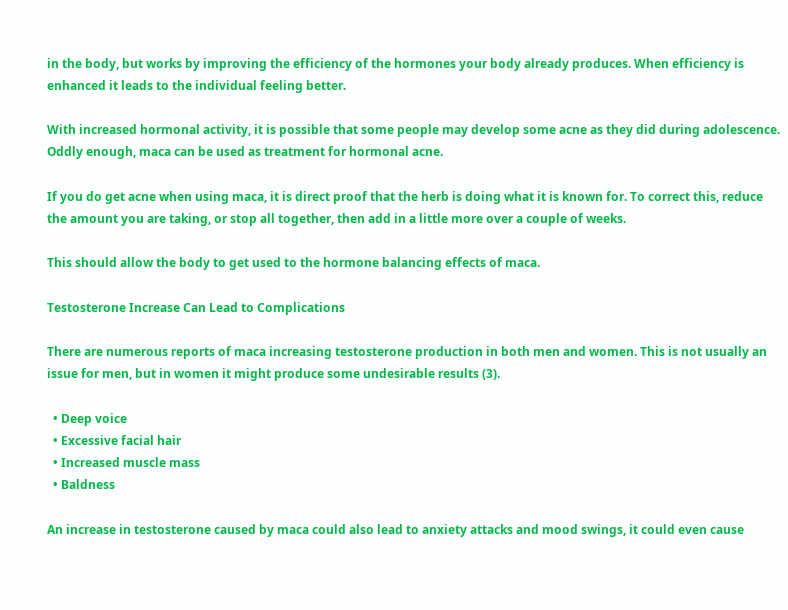in the body, but works by improving the efficiency of the hormones your body already produces. When efficiency is enhanced it leads to the individual feeling better.

With increased hormonal activity, it is possible that some people may develop some acne as they did during adolescence. Oddly enough, maca can be used as treatment for hormonal acne.

If you do get acne when using maca, it is direct proof that the herb is doing what it is known for. To correct this, reduce the amount you are taking, or stop all together, then add in a little more over a couple of weeks.

This should allow the body to get used to the hormone balancing effects of maca.

Testosterone Increase Can Lead to Complications

There are numerous reports of maca increasing testosterone production in both men and women. This is not usually an issue for men, but in women it might produce some undesirable results (3).

  • Deep voice
  • Excessive facial hair
  • Increased muscle mass
  • Baldness

An increase in testosterone caused by maca could also lead to anxiety attacks and mood swings, it could even cause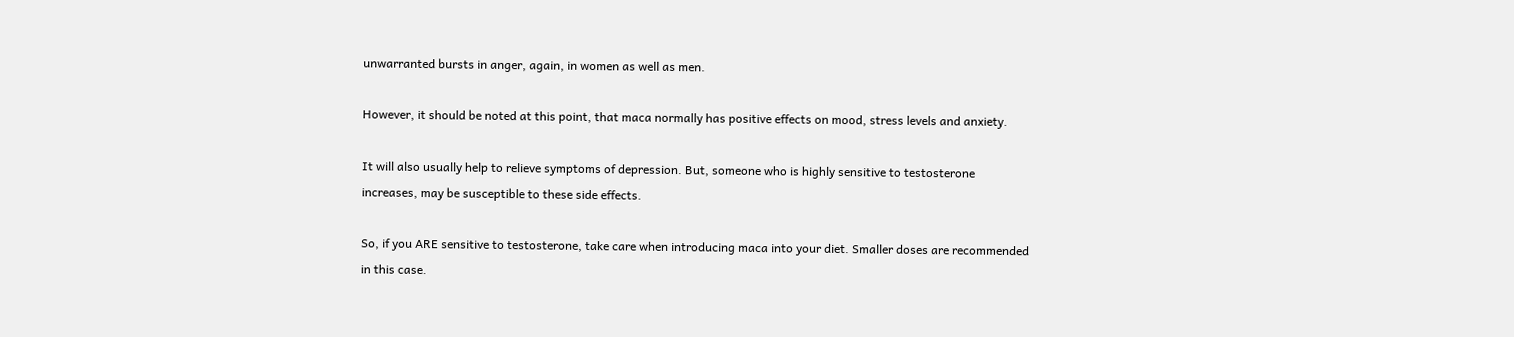unwarranted bursts in anger, again, in women as well as men.

However, it should be noted at this point, that maca normally has positive effects on mood, stress levels and anxiety.

It will also usually help to relieve symptoms of depression. But, someone who is highly sensitive to testosterone increases, may be susceptible to these side effects.

So, if you ARE sensitive to testosterone, take care when introducing maca into your diet. Smaller doses are recommended in this case.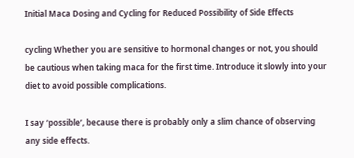Initial Maca Dosing and Cycling for Reduced Possibility of Side Effects

cycling Whether you are sensitive to hormonal changes or not, you should be cautious when taking maca for the first time. Introduce it slowly into your diet to avoid possible complications.

I say ‘possible’, because there is probably only a slim chance of observing any side effects.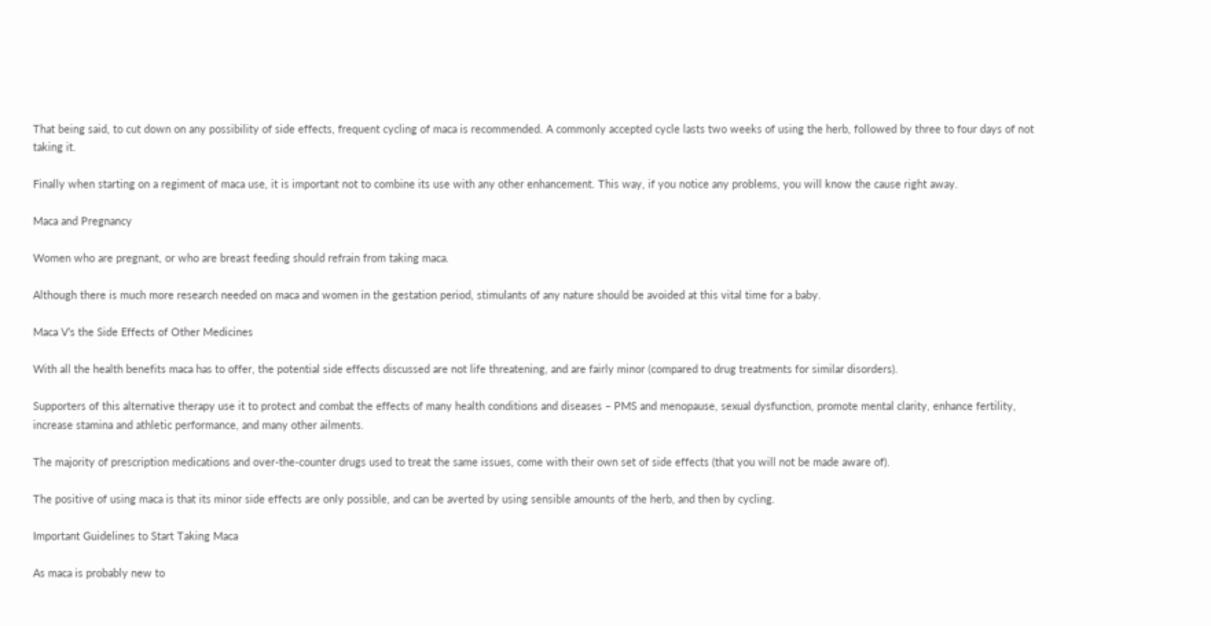That being said, to cut down on any possibility of side effects, frequent cycling of maca is recommended. A commonly accepted cycle lasts two weeks of using the herb, followed by three to four days of not taking it.

Finally when starting on a regiment of maca use, it is important not to combine its use with any other enhancement. This way, if you notice any problems, you will know the cause right away.

Maca and Pregnancy

Women who are pregnant, or who are breast feeding should refrain from taking maca.

Although there is much more research needed on maca and women in the gestation period, stimulants of any nature should be avoided at this vital time for a baby.

Maca V’s the Side Effects of Other Medicines

With all the health benefits maca has to offer, the potential side effects discussed are not life threatening, and are fairly minor (compared to drug treatments for similar disorders).

Supporters of this alternative therapy use it to protect and combat the effects of many health conditions and diseases – PMS and menopause, sexual dysfunction, promote mental clarity, enhance fertility, increase stamina and athletic performance, and many other ailments.

The majority of prescription medications and over-the-counter drugs used to treat the same issues, come with their own set of side effects (that you will not be made aware of).

The positive of using maca is that its minor side effects are only possible, and can be averted by using sensible amounts of the herb, and then by cycling.

Important Guidelines to Start Taking Maca

As maca is probably new to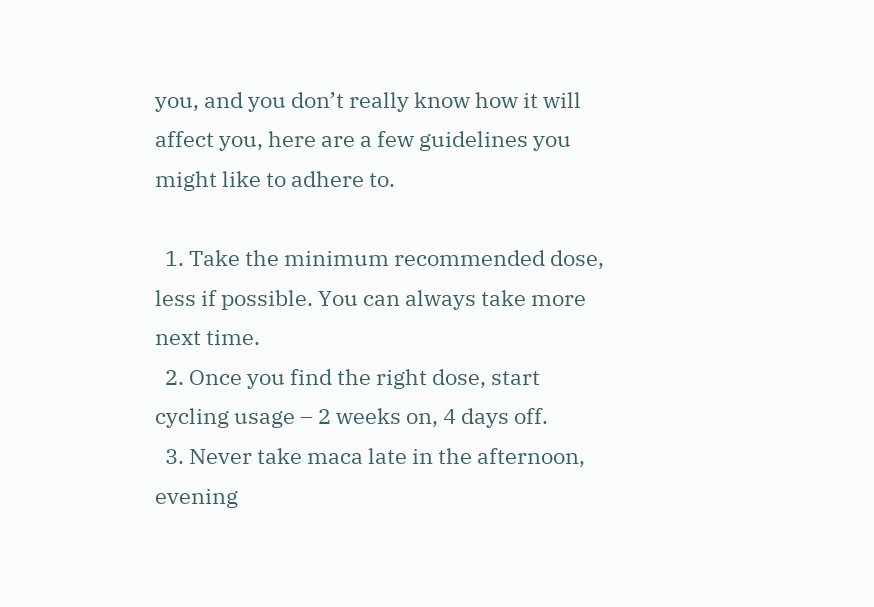you, and you don’t really know how it will affect you, here are a few guidelines you might like to adhere to.

  1. Take the minimum recommended dose, less if possible. You can always take more next time.
  2. Once you find the right dose, start cycling usage – 2 weeks on, 4 days off.
  3. Never take maca late in the afternoon, evening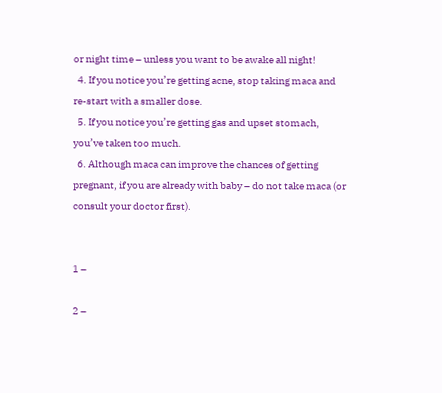or night time – unless you want to be awake all night!
  4. If you notice you’re getting acne, stop taking maca and re-start with a smaller dose.
  5. If you notice you’re getting gas and upset stomach, you’ve taken too much.
  6. Although maca can improve the chances of getting pregnant, if you are already with baby – do not take maca (or consult your doctor first).


1 –

2 –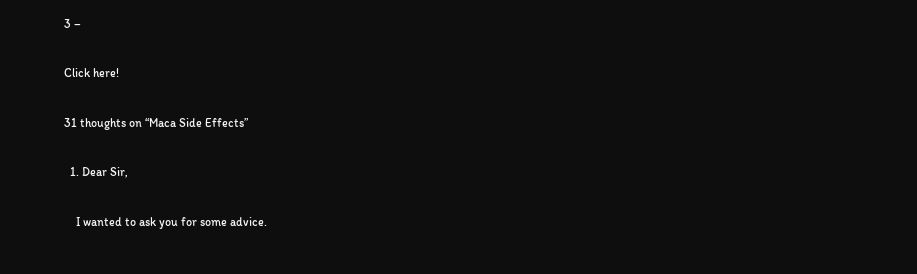3 –

Click here!

31 thoughts on “Maca Side Effects”

  1. Dear Sir,

    I wanted to ask you for some advice.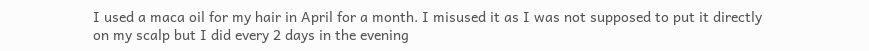I used a maca oil for my hair in April for a month. I misused it as I was not supposed to put it directly on my scalp but I did every 2 days in the evening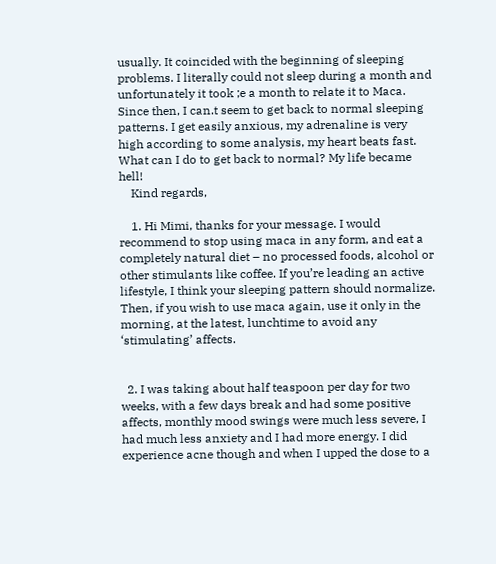usually. It coincided with the beginning of sleeping problems. I literally could not sleep during a month and unfortunately it took ;e a month to relate it to Maca. Since then, I can.t seem to get back to normal sleeping patterns. I get easily anxious, my adrenaline is very high according to some analysis, my heart beats fast. What can I do to get back to normal? My life became hell!
    Kind regards,

    1. Hi Mimi, thanks for your message. I would recommend to stop using maca in any form, and eat a completely natural diet – no processed foods, alcohol or other stimulants like coffee. If you’re leading an active lifestyle, I think your sleeping pattern should normalize. Then, if you wish to use maca again, use it only in the morning, at the latest, lunchtime to avoid any ‘stimulating’ affects.


  2. I was taking about half teaspoon per day for two weeks, with a few days break and had some positive affects, monthly mood swings were much less severe, I had much less anxiety and I had more energy. I did experience acne though and when I upped the dose to a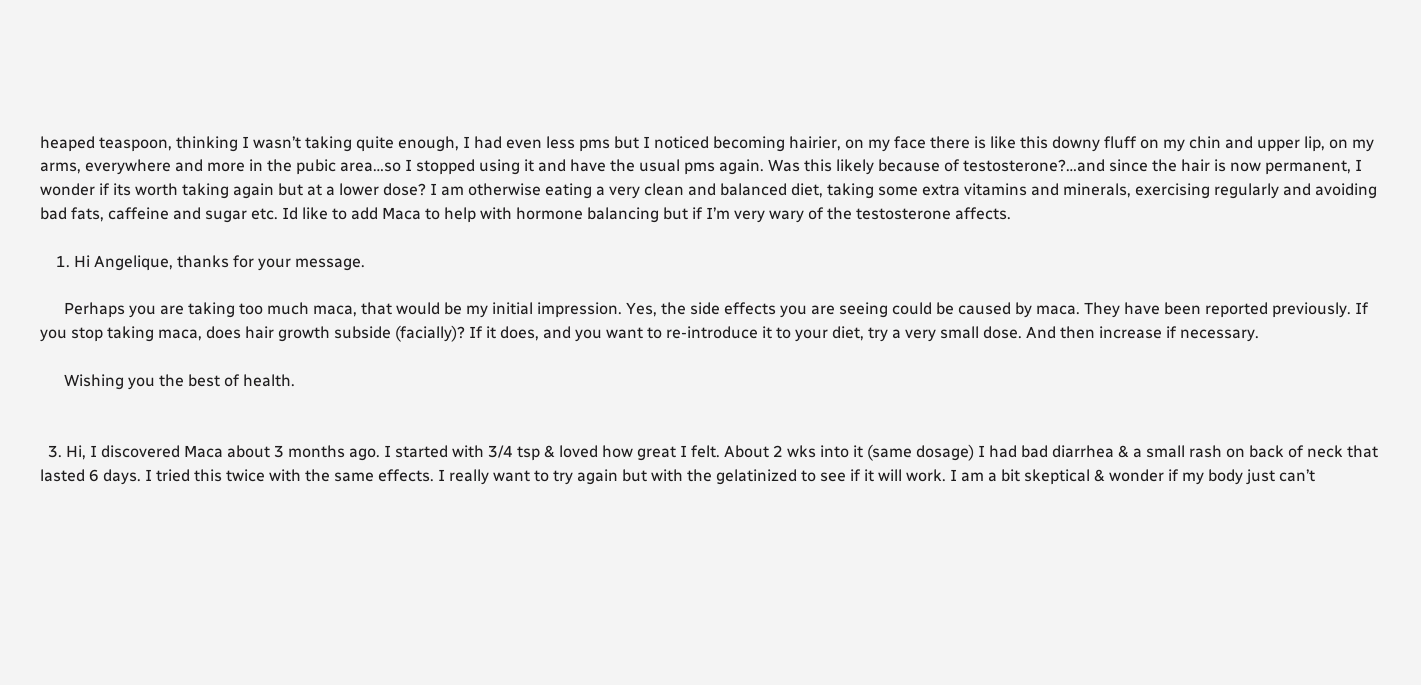heaped teaspoon, thinking I wasn’t taking quite enough, I had even less pms but I noticed becoming hairier, on my face there is like this downy fluff on my chin and upper lip, on my arms, everywhere and more in the pubic area…so I stopped using it and have the usual pms again. Was this likely because of testosterone?…and since the hair is now permanent, I wonder if its worth taking again but at a lower dose? I am otherwise eating a very clean and balanced diet, taking some extra vitamins and minerals, exercising regularly and avoiding bad fats, caffeine and sugar etc. Id like to add Maca to help with hormone balancing but if I’m very wary of the testosterone affects.

    1. Hi Angelique, thanks for your message.

      Perhaps you are taking too much maca, that would be my initial impression. Yes, the side effects you are seeing could be caused by maca. They have been reported previously. If you stop taking maca, does hair growth subside (facially)? If it does, and you want to re-introduce it to your diet, try a very small dose. And then increase if necessary.

      Wishing you the best of health.


  3. Hi, I discovered Maca about 3 months ago. I started with 3/4 tsp & loved how great I felt. About 2 wks into it (same dosage) I had bad diarrhea & a small rash on back of neck that lasted 6 days. I tried this twice with the same effects. I really want to try again but with the gelatinized to see if it will work. I am a bit skeptical & wonder if my body just can’t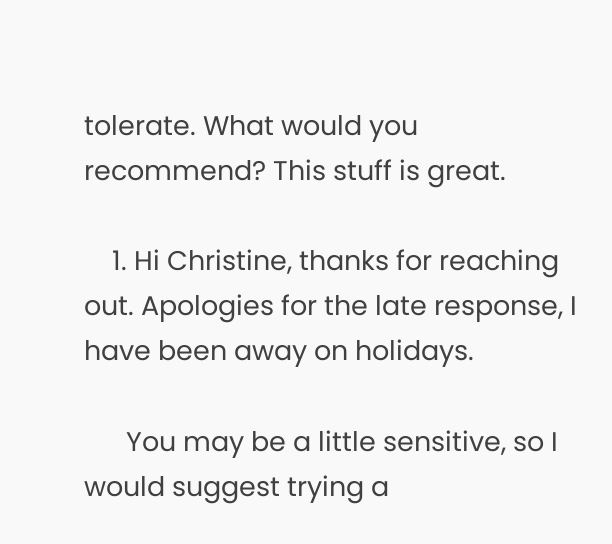tolerate. What would you recommend? This stuff is great.

    1. Hi Christine, thanks for reaching out. Apologies for the late response, I have been away on holidays.

      You may be a little sensitive, so I would suggest trying a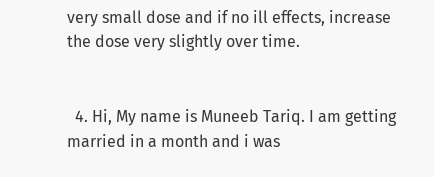very small dose and if no ill effects, increase the dose very slightly over time.


  4. Hi, My name is Muneeb Tariq. I am getting married in a month and i was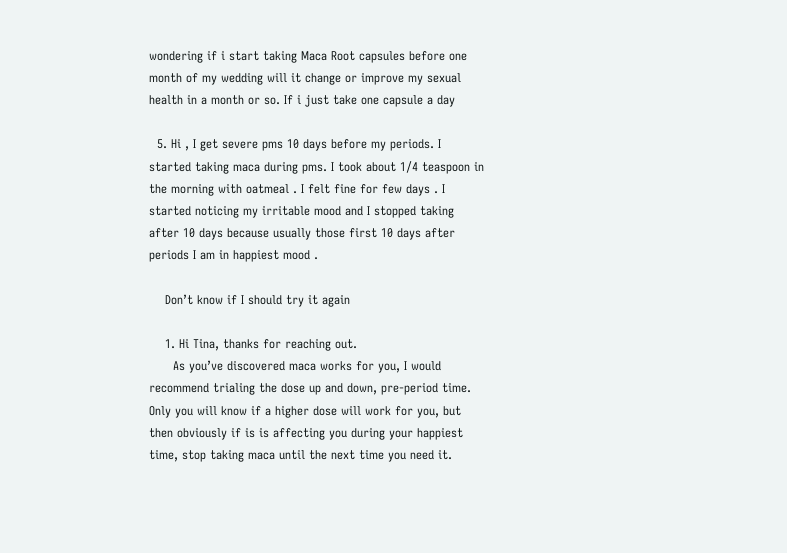wondering if i start taking Maca Root capsules before one month of my wedding will it change or improve my sexual health in a month or so. If i just take one capsule a day

  5. Hi , I get severe pms 10 days before my periods. I started taking maca during pms. I took about 1/4 teaspoon in the morning with oatmeal . I felt fine for few days . I started noticing my irritable mood and I stopped taking after 10 days because usually those first 10 days after periods I am in happiest mood .

    Don’t know if I should try it again

    1. Hi Tina, thanks for reaching out.
      As you’ve discovered maca works for you, I would recommend trialing the dose up and down, pre-period time. Only you will know if a higher dose will work for you, but then obviously if is is affecting you during your happiest time, stop taking maca until the next time you need it.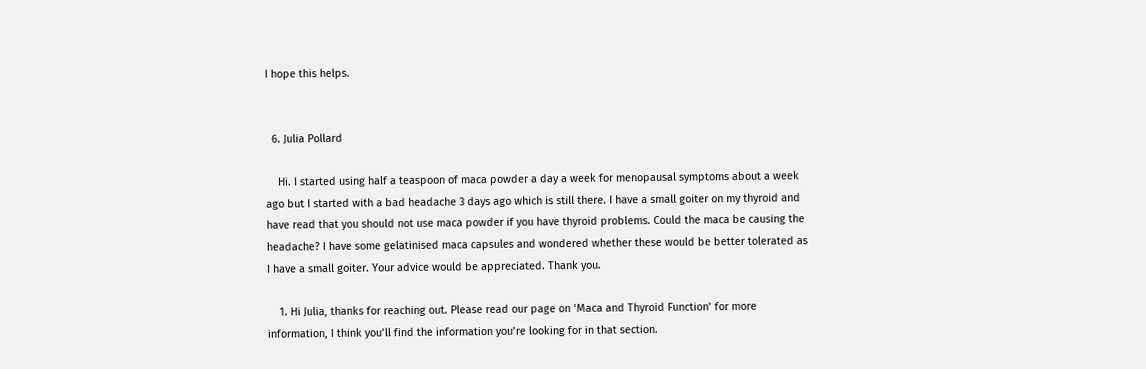I hope this helps.


  6. Julia Pollard

    Hi. I started using half a teaspoon of maca powder a day a week for menopausal symptoms about a week ago but I started with a bad headache 3 days ago which is still there. I have a small goiter on my thyroid and have read that you should not use maca powder if you have thyroid problems. Could the maca be causing the headache? I have some gelatinised maca capsules and wondered whether these would be better tolerated as I have a small goiter. Your advice would be appreciated. Thank you.

    1. Hi Julia, thanks for reaching out. Please read our page on ‘Maca and Thyroid Function’ for more information, I think you’ll find the information you’re looking for in that section.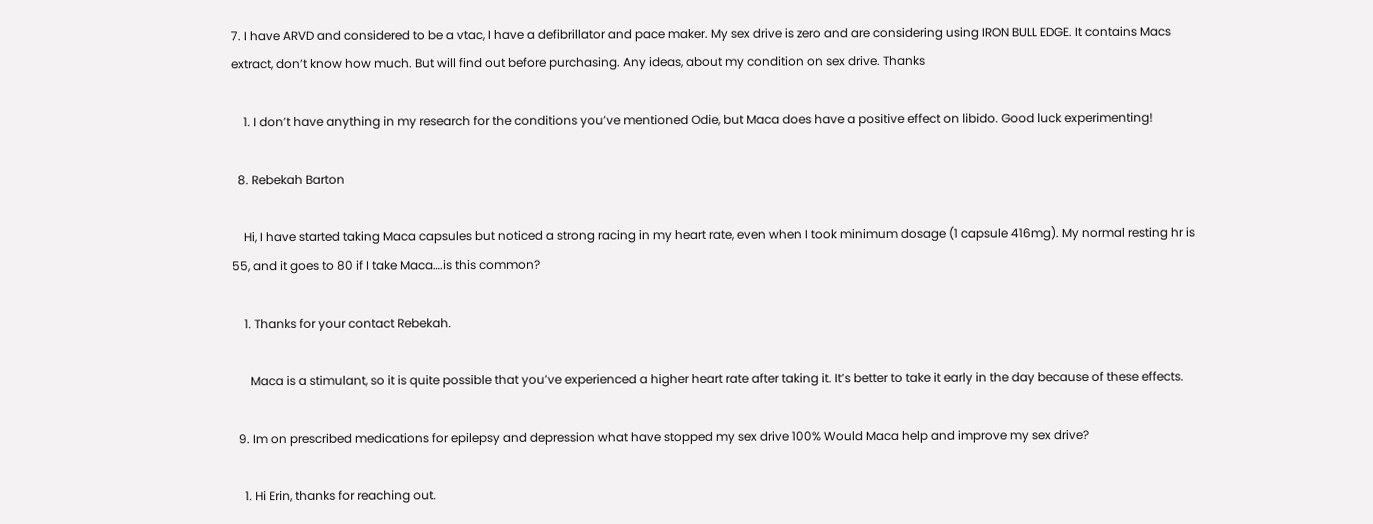7. I have ARVD and considered to be a vtac, I have a defibrillator and pace maker. My sex drive is zero and are considering using IRON BULL EDGE. It contains Macs extract, don’t know how much. But will find out before purchasing. Any ideas, about my condition on sex drive. Thanks

    1. I don’t have anything in my research for the conditions you’ve mentioned Odie, but Maca does have a positive effect on libido. Good luck experimenting!

  8. Rebekah Barton

    Hi, I have started taking Maca capsules but noticed a strong racing in my heart rate, even when I took minimum dosage (1 capsule 416mg). My normal resting hr is 55, and it goes to 80 if I take Maca….is this common?

    1. Thanks for your contact Rebekah.

      Maca is a stimulant, so it is quite possible that you’ve experienced a higher heart rate after taking it. It’s better to take it early in the day because of these effects.

  9. Im on prescribed medications for epilepsy and depression what have stopped my sex drive 100% Would Maca help and improve my sex drive?

    1. Hi Erin, thanks for reaching out.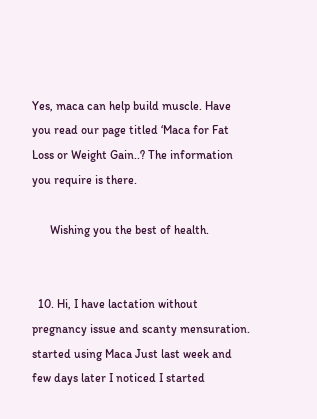Yes, maca can help build muscle. Have you read our page titled ‘Maca for Fat Loss or Weight Gain..? The information you require is there.

      Wishing you the best of health.


  10. Hi, I have lactation without pregnancy issue and scanty mensuration. started using Maca Just last week and few days later I noticed I started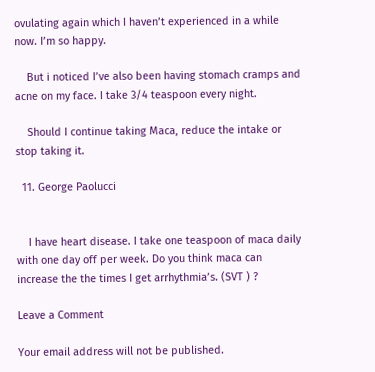ovulating again which I haven’t experienced in a while now. I’m so happy.

    But i noticed I’ve also been having stomach cramps and acne on my face. I take 3/4 teaspoon every night.

    Should I continue taking Maca, reduce the intake or stop taking it.

  11. George Paolucci


    I have heart disease. I take one teaspoon of maca daily with one day off per week. Do you think maca can increase the the times I get arrhythmia’s. (SVT ) ?

Leave a Comment

Your email address will not be published.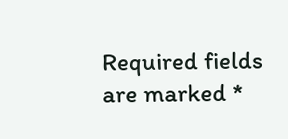Required fields are marked *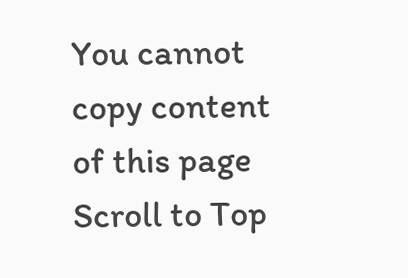You cannot copy content of this page
Scroll to Top